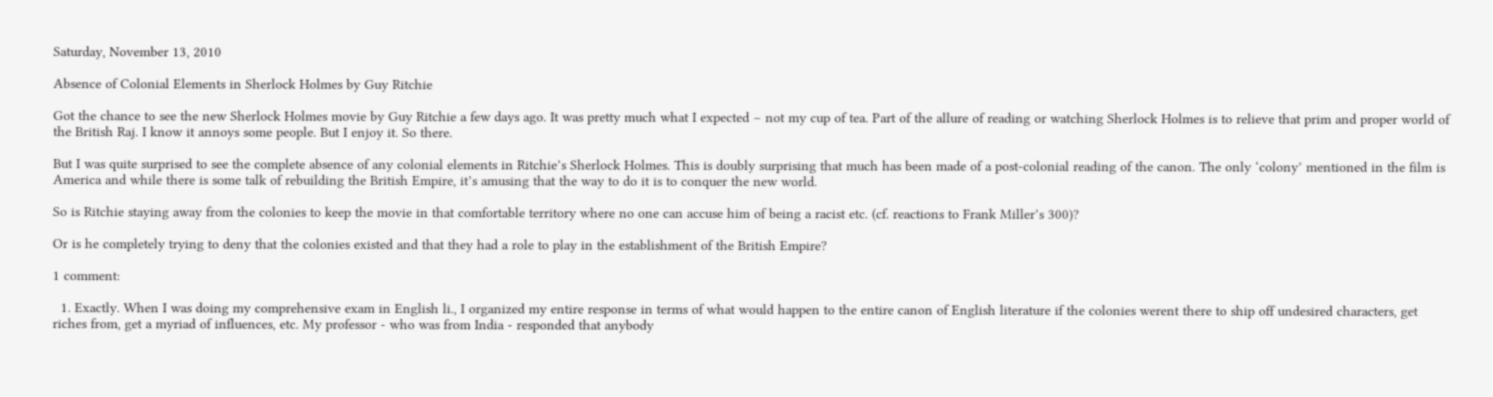Saturday, November 13, 2010

Absence of Colonial Elements in Sherlock Holmes by Guy Ritchie

Got the chance to see the new Sherlock Holmes movie by Guy Ritchie a few days ago. It was pretty much what I expected – not my cup of tea. Part of the allure of reading or watching Sherlock Holmes is to relieve that prim and proper world of the British Raj. I know it annoys some people. But I enjoy it. So there.

But I was quite surprised to see the complete absence of any colonial elements in Ritchie’s Sherlock Holmes. This is doubly surprising that much has been made of a post-colonial reading of the canon. The only ‘colony’ mentioned in the film is America and while there is some talk of rebuilding the British Empire, it’s amusing that the way to do it is to conquer the new world.

So is Ritchie staying away from the colonies to keep the movie in that comfortable territory where no one can accuse him of being a racist etc. (cf. reactions to Frank Miller’s 300)?

Or is he completely trying to deny that the colonies existed and that they had a role to play in the establishment of the British Empire?

1 comment:

  1. Exactly. When I was doing my comprehensive exam in English li., I organized my entire response in terms of what would happen to the entire canon of English literature if the colonies werent there to ship off undesired characters, get riches from, get a myriad of influences, etc. My professor - who was from India - responded that anybody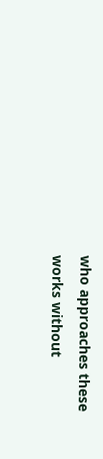who approaches these works without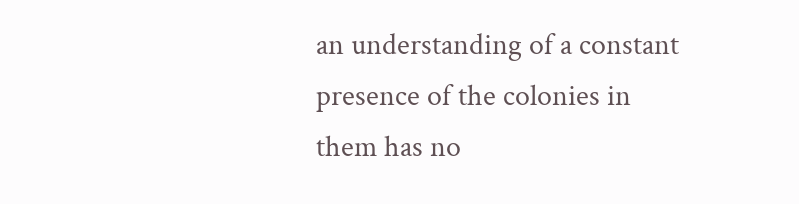an understanding of a constant presence of the colonies in them has no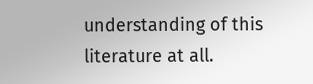understanding of this literature at all.